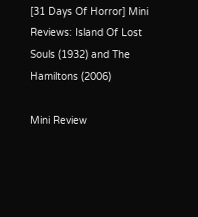[31 Days Of Horror] Mini Reviews: Island Of Lost Souls (1932) and The Hamiltons (2006)

Mini Review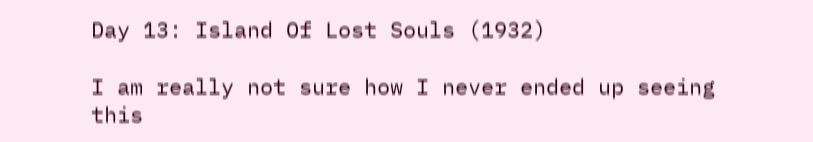Day 13: Island Of Lost Souls (1932)

I am really not sure how I never ended up seeing this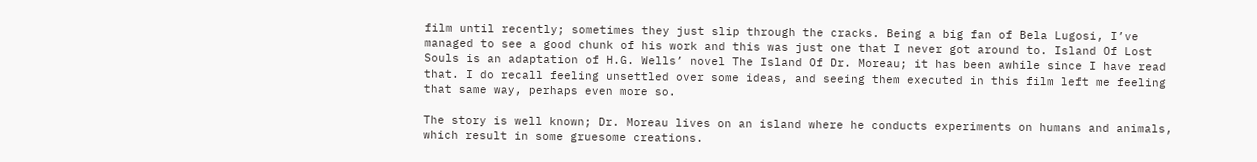film until recently; sometimes they just slip through the cracks. Being a big fan of Bela Lugosi, I’ve managed to see a good chunk of his work and this was just one that I never got around to. Island Of Lost Souls is an adaptation of H.G. Wells’ novel The Island Of Dr. Moreau; it has been awhile since I have read that. I do recall feeling unsettled over some ideas, and seeing them executed in this film left me feeling that same way, perhaps even more so.

The story is well known; Dr. Moreau lives on an island where he conducts experiments on humans and animals, which result in some gruesome creations.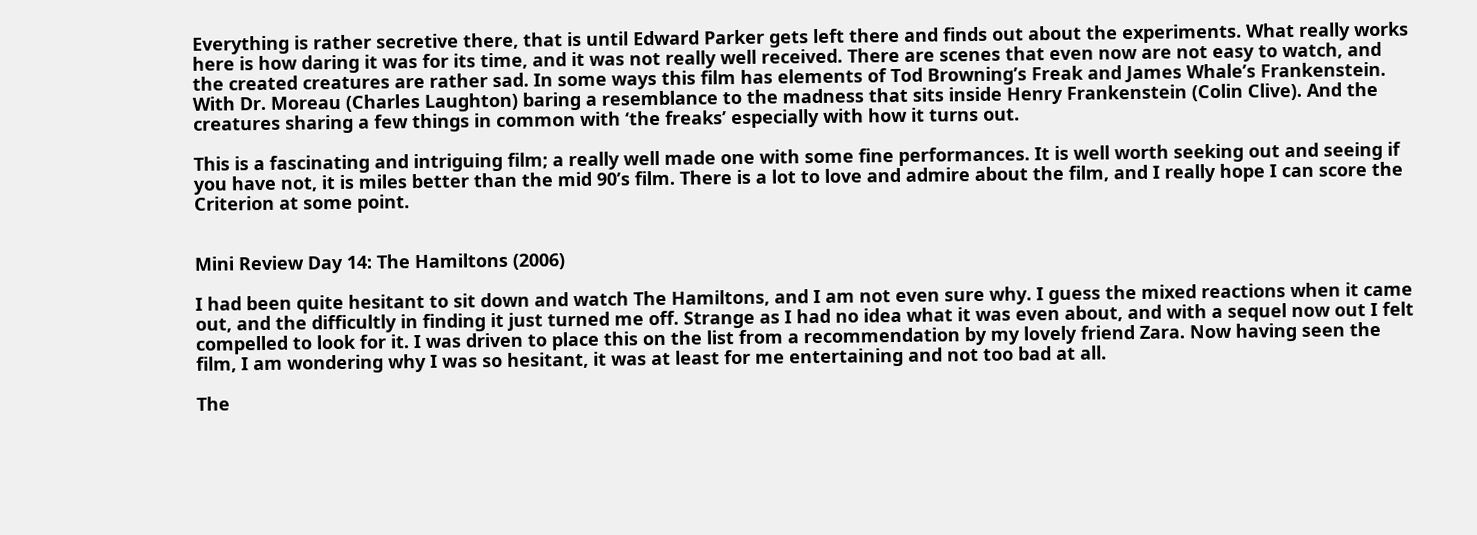Everything is rather secretive there, that is until Edward Parker gets left there and finds out about the experiments. What really works here is how daring it was for its time, and it was not really well received. There are scenes that even now are not easy to watch, and the created creatures are rather sad. In some ways this film has elements of Tod Browning’s Freak and James Whale’s Frankenstein. With Dr. Moreau (Charles Laughton) baring a resemblance to the madness that sits inside Henry Frankenstein (Colin Clive). And the creatures sharing a few things in common with ‘the freaks’ especially with how it turns out.

This is a fascinating and intriguing film; a really well made one with some fine performances. It is well worth seeking out and seeing if you have not, it is miles better than the mid 90’s film. There is a lot to love and admire about the film, and I really hope I can score the Criterion at some point.


Mini Review Day 14: The Hamiltons (2006)

I had been quite hesitant to sit down and watch The Hamiltons, and I am not even sure why. I guess the mixed reactions when it came out, and the difficultly in finding it just turned me off. Strange as I had no idea what it was even about, and with a sequel now out I felt compelled to look for it. I was driven to place this on the list from a recommendation by my lovely friend Zara. Now having seen the film, I am wondering why I was so hesitant, it was at least for me entertaining and not too bad at all.

The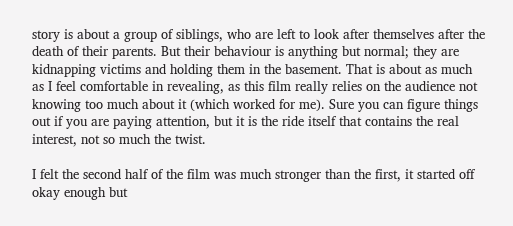story is about a group of siblings, who are left to look after themselves after the death of their parents. But their behaviour is anything but normal; they are kidnapping victims and holding them in the basement. That is about as much as I feel comfortable in revealing, as this film really relies on the audience not knowing too much about it (which worked for me). Sure you can figure things out if you are paying attention, but it is the ride itself that contains the real interest, not so much the twist.

I felt the second half of the film was much stronger than the first, it started off okay enough but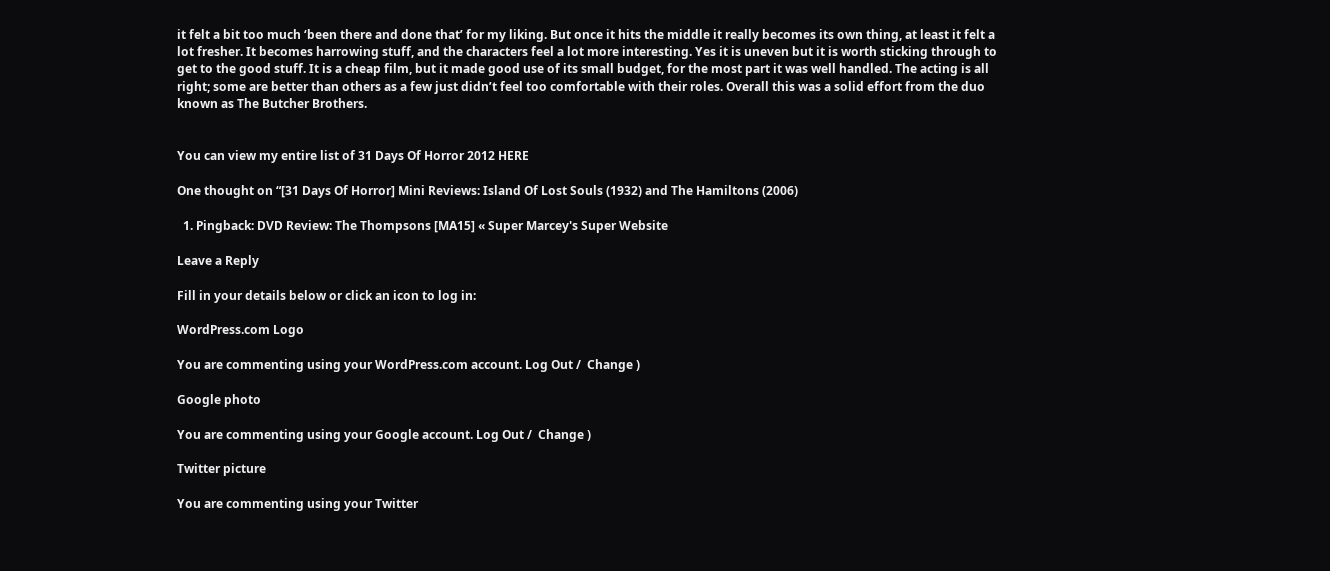it felt a bit too much ‘been there and done that’ for my liking. But once it hits the middle it really becomes its own thing, at least it felt a lot fresher. It becomes harrowing stuff, and the characters feel a lot more interesting. Yes it is uneven but it is worth sticking through to get to the good stuff. It is a cheap film, but it made good use of its small budget, for the most part it was well handled. The acting is all right; some are better than others as a few just didn’t feel too comfortable with their roles. Overall this was a solid effort from the duo known as The Butcher Brothers.


You can view my entire list of 31 Days Of Horror 2012 HERE

One thought on “[31 Days Of Horror] Mini Reviews: Island Of Lost Souls (1932) and The Hamiltons (2006)

  1. Pingback: DVD Review: The Thompsons [MA15] « Super Marcey's Super Website

Leave a Reply

Fill in your details below or click an icon to log in:

WordPress.com Logo

You are commenting using your WordPress.com account. Log Out /  Change )

Google photo

You are commenting using your Google account. Log Out /  Change )

Twitter picture

You are commenting using your Twitter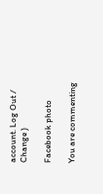account. Log Out /  Change )

Facebook photo

You are commenting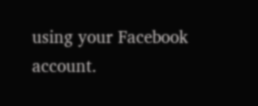using your Facebook account.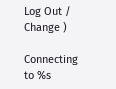Log Out /  Change )

Connecting to %s